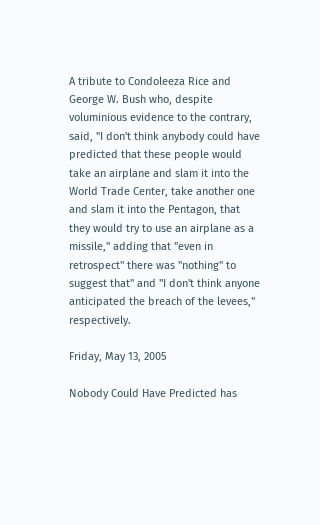A tribute to Condoleeza Rice and George W. Bush who, despite voluminious evidence to the contrary, said, "I don't think anybody could have predicted that these people would take an airplane and slam it into the World Trade Center, take another one and slam it into the Pentagon, that they would try to use an airplane as a missile," adding that "even in retrospect" there was "nothing" to suggest that" and "I don't think anyone anticipated the breach of the levees," respectively.

Friday, May 13, 2005

Nobody Could Have Predicted has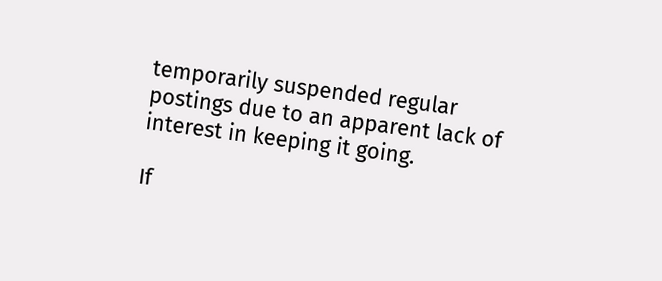temporarily suspended regular postings due to an apparent lack of interest in keeping it going.

If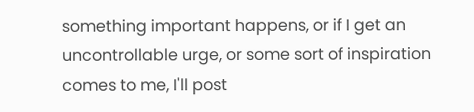something important happens, or if I get an uncontrollable urge, or some sort of inspiration comes to me, I'll post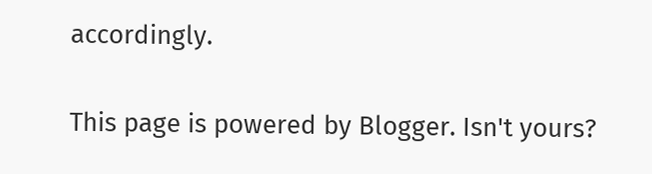accordingly.

This page is powered by Blogger. Isn't yours?